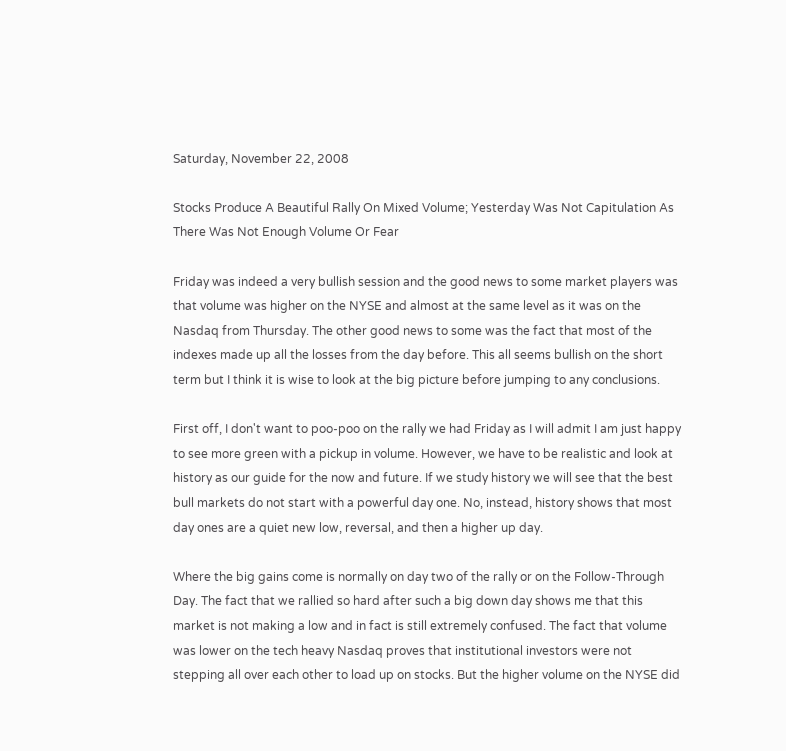Saturday, November 22, 2008

Stocks Produce A Beautiful Rally On Mixed Volume; Yesterday Was Not Capitulation As There Was Not Enough Volume Or Fear

Friday was indeed a very bullish session and the good news to some market players was that volume was higher on the NYSE and almost at the same level as it was on the Nasdaq from Thursday. The other good news to some was the fact that most of the indexes made up all the losses from the day before. This all seems bullish on the short term but I think it is wise to look at the big picture before jumping to any conclusions.

First off, I don't want to poo-poo on the rally we had Friday as I will admit I am just happy to see more green with a pickup in volume. However, we have to be realistic and look at history as our guide for the now and future. If we study history we will see that the best bull markets do not start with a powerful day one. No, instead, history shows that most day ones are a quiet new low, reversal, and then a higher up day.

Where the big gains come is normally on day two of the rally or on the Follow-Through Day. The fact that we rallied so hard after such a big down day shows me that this market is not making a low and in fact is still extremely confused. The fact that volume was lower on the tech heavy Nasdaq proves that institutional investors were not stepping all over each other to load up on stocks. But the higher volume on the NYSE did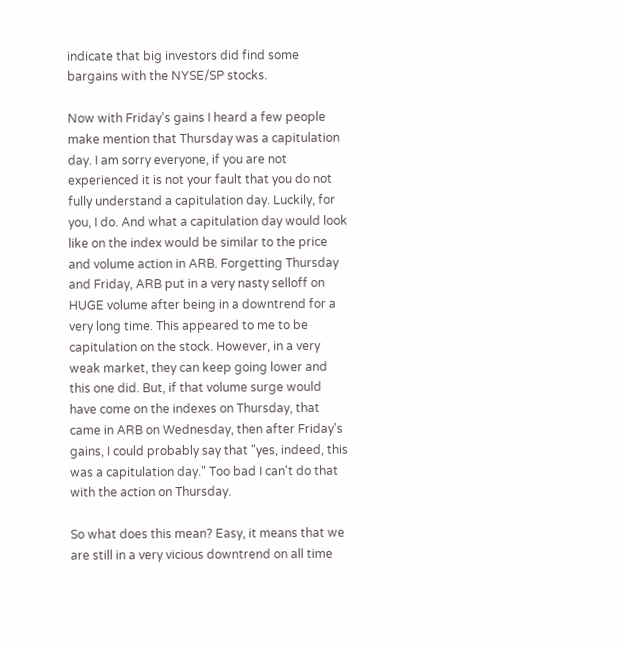indicate that big investors did find some bargains with the NYSE/SP stocks.

Now with Friday's gains I heard a few people make mention that Thursday was a capitulation day. I am sorry everyone, if you are not experienced it is not your fault that you do not fully understand a capitulation day. Luckily, for you, I do. And what a capitulation day would look like on the index would be similar to the price and volume action in ARB. Forgetting Thursday and Friday, ARB put in a very nasty selloff on HUGE volume after being in a downtrend for a very long time. This appeared to me to be capitulation on the stock. However, in a very weak market, they can keep going lower and this one did. But, if that volume surge would have come on the indexes on Thursday, that came in ARB on Wednesday, then after Friday's gains, I could probably say that "yes, indeed, this was a capitulation day." Too bad I can't do that with the action on Thursday.

So what does this mean? Easy, it means that we are still in a very vicious downtrend on all time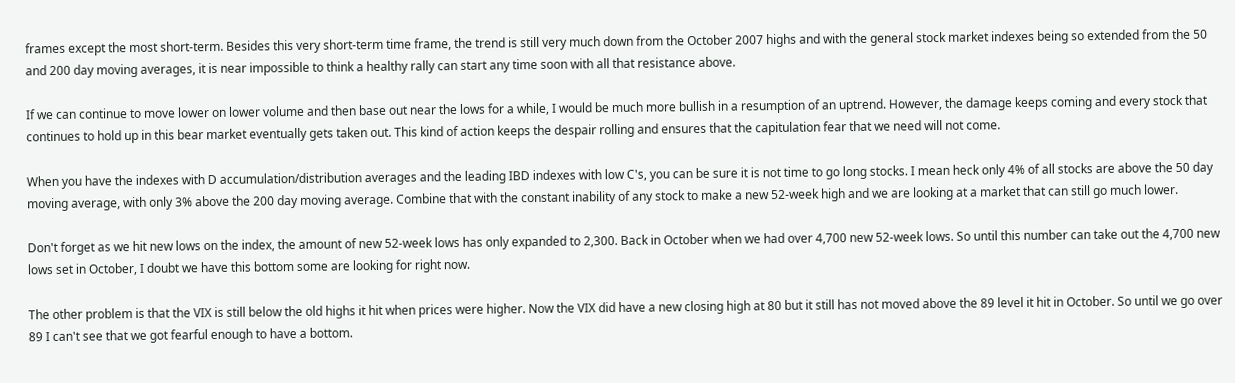frames except the most short-term. Besides this very short-term time frame, the trend is still very much down from the October 2007 highs and with the general stock market indexes being so extended from the 50 and 200 day moving averages, it is near impossible to think a healthy rally can start any time soon with all that resistance above.

If we can continue to move lower on lower volume and then base out near the lows for a while, I would be much more bullish in a resumption of an uptrend. However, the damage keeps coming and every stock that continues to hold up in this bear market eventually gets taken out. This kind of action keeps the despair rolling and ensures that the capitulation fear that we need will not come.

When you have the indexes with D accumulation/distribution averages and the leading IBD indexes with low C's, you can be sure it is not time to go long stocks. I mean heck only 4% of all stocks are above the 50 day moving average, with only 3% above the 200 day moving average. Combine that with the constant inability of any stock to make a new 52-week high and we are looking at a market that can still go much lower.

Don't forget as we hit new lows on the index, the amount of new 52-week lows has only expanded to 2,300. Back in October when we had over 4,700 new 52-week lows. So until this number can take out the 4,700 new lows set in October, I doubt we have this bottom some are looking for right now.

The other problem is that the VIX is still below the old highs it hit when prices were higher. Now the VIX did have a new closing high at 80 but it still has not moved above the 89 level it hit in October. So until we go over 89 I can't see that we got fearful enough to have a bottom.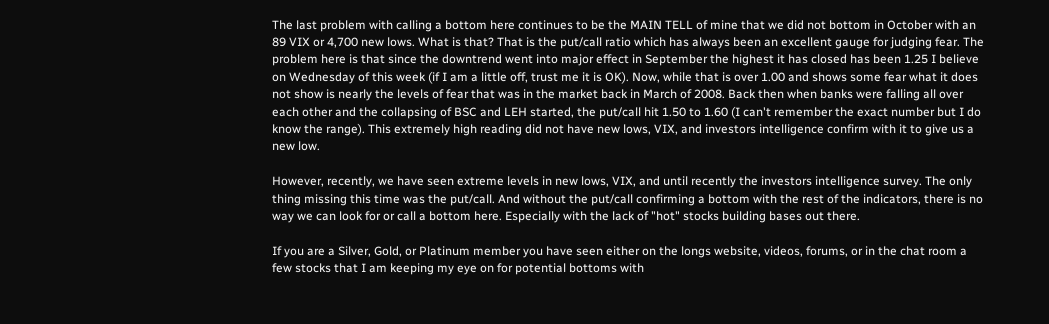The last problem with calling a bottom here continues to be the MAIN TELL of mine that we did not bottom in October with an 89 VIX or 4,700 new lows. What is that? That is the put/call ratio which has always been an excellent gauge for judging fear. The problem here is that since the downtrend went into major effect in September the highest it has closed has been 1.25 I believe on Wednesday of this week (if I am a little off, trust me it is OK). Now, while that is over 1.00 and shows some fear what it does not show is nearly the levels of fear that was in the market back in March of 2008. Back then when banks were falling all over each other and the collapsing of BSC and LEH started, the put/call hit 1.50 to 1.60 (I can't remember the exact number but I do know the range). This extremely high reading did not have new lows, VIX, and investors intelligence confirm with it to give us a new low.

However, recently, we have seen extreme levels in new lows, VIX, and until recently the investors intelligence survey. The only thing missing this time was the put/call. And without the put/call confirming a bottom with the rest of the indicators, there is no way we can look for or call a bottom here. Especially with the lack of "hot" stocks building bases out there.

If you are a Silver, Gold, or Platinum member you have seen either on the longs website, videos, forums, or in the chat room a few stocks that I am keeping my eye on for potential bottoms with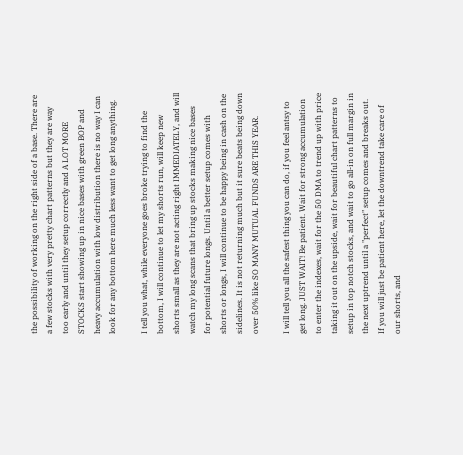the possibility of working on the right side of a base. There are a few stocks with very pretty chart patterns but they are way too early and until they setup correctly and A LOT MORE STOCKS start showing up in nice bases with green BOP and heavy accumulation with low distribution there is no way I can look for any bottom here much less want to get long anything.

I tell you what, while everyone goes broke trying to find the bottom, I will continue to let my shorts run, will keep new shorts small as they are not acting right IMMEDIATELY, and will watch my long scans that bring up stocks making nice bases for potential future longs. Until a better setup comes with shorts or longs, I will continue to be happy being in cash on the sidelines. It is not returning much but it sure beats being down over 50% like SO MANY MUTUAL FUNDS ARE THIS YEAR.

I will tell you all the safest thing you can do, if you feel antsy to get long. JUST WAIT! Be patient. Wait for strong accumulation to enter the indexes, wait for the 50 DMA to trend up with price taking it out on the upside, wait for beautiful chart patterns to setup in top notch stocks, and wait to go all-in on full margin in the next uptrend until a "perfect" setup comes and breaks out. If you will just be patient here, let the downtrend take care of our shorts, and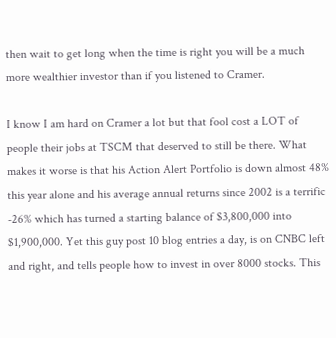then wait to get long when the time is right you will be a much more wealthier investor than if you listened to Cramer.

I know I am hard on Cramer a lot but that fool cost a LOT of people their jobs at TSCM that deserved to still be there. What makes it worse is that his Action Alert Portfolio is down almost 48% this year alone and his average annual returns since 2002 is a terrific -26% which has turned a starting balance of $3,800,000 into $1,900,000. Yet this guy post 10 blog entries a day, is on CNBC left and right, and tells people how to invest in over 8000 stocks. This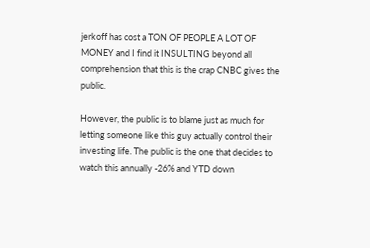jerkoff has cost a TON OF PEOPLE A LOT OF MONEY and I find it INSULTING beyond all comprehension that this is the crap CNBC gives the public.

However, the public is to blame just as much for letting someone like this guy actually control their investing life. The public is the one that decides to watch this annually -26% and YTD down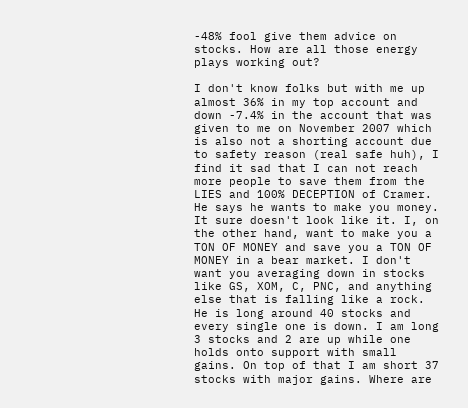-48% fool give them advice on stocks. How are all those energy plays working out?

I don't know folks but with me up almost 36% in my top account and down -7.4% in the account that was given to me on November 2007 which is also not a shorting account due to safety reason (real safe huh), I find it sad that I can not reach more people to save them from the LIES and 100% DECEPTION of Cramer. He says he wants to make you money. It sure doesn't look like it. I, on the other hand, want to make you a TON OF MONEY and save you a TON OF MONEY in a bear market. I don't want you averaging down in stocks like GS, XOM, C, PNC, and anything else that is falling like a rock. He is long around 40 stocks and every single one is down. I am long 3 stocks and 2 are up while one holds onto support with small gains. On top of that I am short 37 stocks with major gains. Where are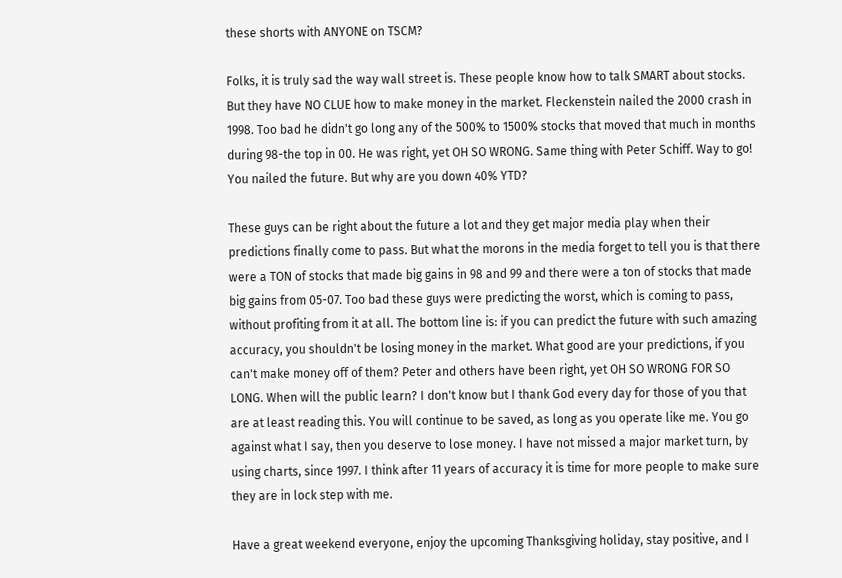these shorts with ANYONE on TSCM?

Folks, it is truly sad the way wall street is. These people know how to talk SMART about stocks. But they have NO CLUE how to make money in the market. Fleckenstein nailed the 2000 crash in 1998. Too bad he didn't go long any of the 500% to 1500% stocks that moved that much in months during 98-the top in 00. He was right, yet OH SO WRONG. Same thing with Peter Schiff. Way to go! You nailed the future. But why are you down 40% YTD?

These guys can be right about the future a lot and they get major media play when their predictions finally come to pass. But what the morons in the media forget to tell you is that there were a TON of stocks that made big gains in 98 and 99 and there were a ton of stocks that made big gains from 05-07. Too bad these guys were predicting the worst, which is coming to pass, without profiting from it at all. The bottom line is: if you can predict the future with such amazing accuracy, you shouldn't be losing money in the market. What good are your predictions, if you can't make money off of them? Peter and others have been right, yet OH SO WRONG FOR SO LONG. When will the public learn? I don't know but I thank God every day for those of you that are at least reading this. You will continue to be saved, as long as you operate like me. You go against what I say, then you deserve to lose money. I have not missed a major market turn, by using charts, since 1997. I think after 11 years of accuracy it is time for more people to make sure they are in lock step with me.

Have a great weekend everyone, enjoy the upcoming Thanksgiving holiday, stay positive, and I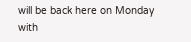will be back here on Monday with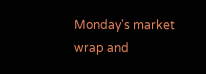Monday's market wrap and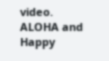video. ALOHA and Happy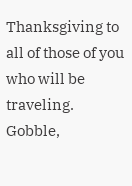Thanksgiving to all of those of you who will be traveling. Gobble,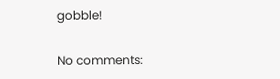gobble!


No comments: